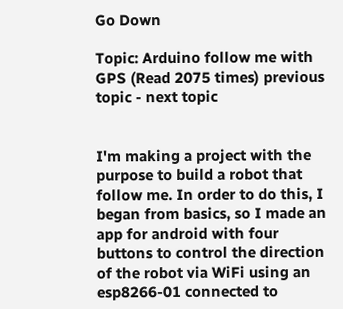Go Down

Topic: Arduino follow me with GPS (Read 2075 times) previous topic - next topic


I'm making a project with the purpose to build a robot that follow me. In order to do this, I began from basics, so I made an app for android with four buttons to control the direction of the robot via WiFi using an esp8266-01 connected to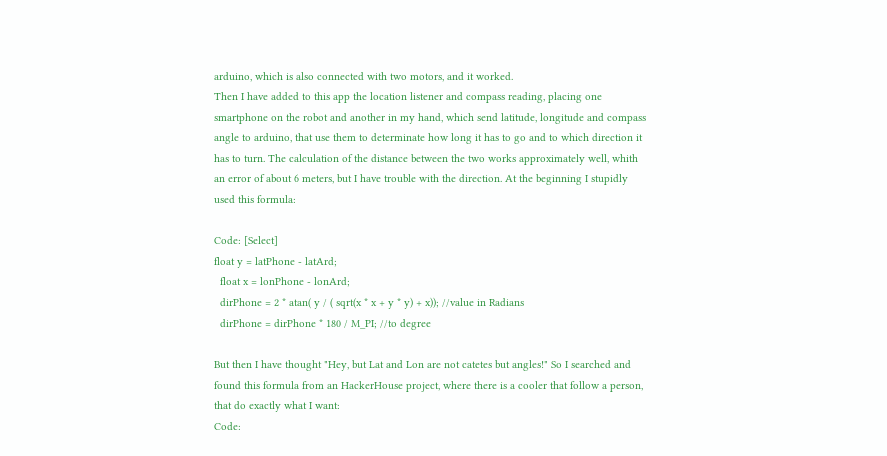arduino, which is also connected with two motors, and it worked.
Then I have added to this app the location listener and compass reading, placing one smartphone on the robot and another in my hand, which send latitude, longitude and compass angle to arduino, that use them to determinate how long it has to go and to which direction it has to turn. The calculation of the distance between the two works approximately well, whith an error of about 6 meters, but I have trouble with the direction. At the beginning I stupidly used this formula:

Code: [Select]
float y = latPhone - latArd;
  float x = lonPhone - lonArd;
  dirPhone = 2 * atan( y / ( sqrt(x * x + y * y) + x)); //value in Radians
  dirPhone = dirPhone * 180 / M_PI; //to degree

But then I have thought "Hey, but Lat and Lon are not catetes but angles!" So I searched and found this formula from an HackerHouse project, where there is a cooler that follow a person, that do exactly what I want:
Code: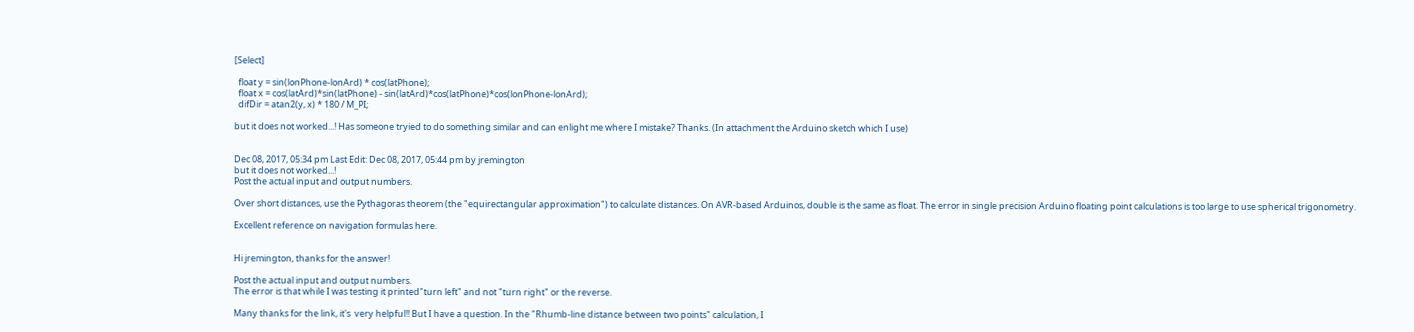[Select]

  float y = sin(lonPhone-lonArd) * cos(latPhone);
  float x = cos(latArd)*sin(latPhone) - sin(latArd)*cos(latPhone)*cos(lonPhone-lonArd);
  difDir = atan2(y, x) * 180 / M_PI;

but it does not worked...! Has someone tryied to do something similar and can enlight me where I mistake? Thanks. (In attachment the Arduino sketch which I use)


Dec 08, 2017, 05:34 pm Last Edit: Dec 08, 2017, 05:44 pm by jremington
but it does not worked...!
Post the actual input and output numbers.

Over short distances, use the Pythagoras theorem (the "equirectangular approximation") to calculate distances. On AVR-based Arduinos, double is the same as float. The error in single precision Arduino floating point calculations is too large to use spherical trigonometry.

Excellent reference on navigation formulas here.


Hi jremington, thanks for the answer!

Post the actual input and output numbers.
The error is that while I was testing it printed"turn left" and not "turn right" or the reverse.

Many thanks for the link, it's  very helpful!! But I have a question. In the "Rhumb-line distance between two points" calculation, I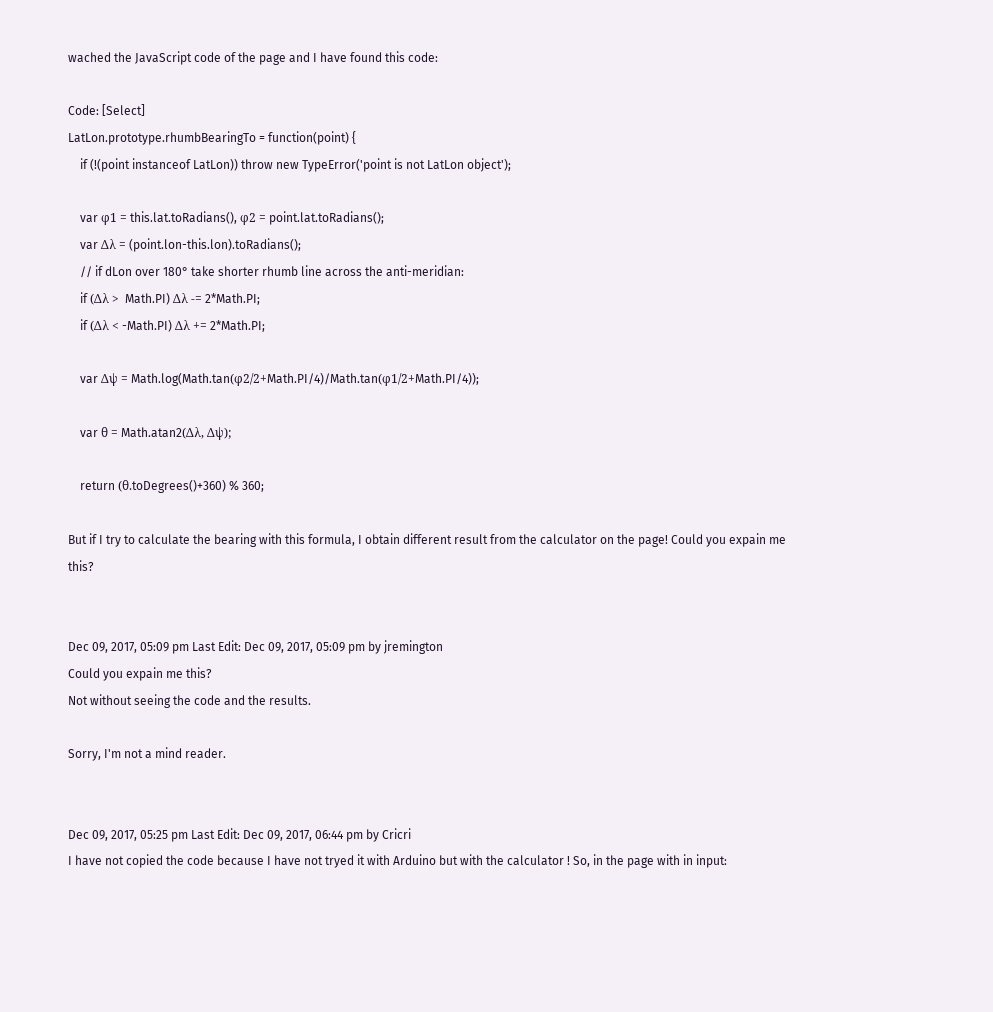wached the JavaScript code of the page and I have found this code:

Code: [Select]
LatLon.prototype.rhumbBearingTo = function(point) {
    if (!(point instanceof LatLon)) throw new TypeError('point is not LatLon object');

    var φ1 = this.lat.toRadians(), φ2 = point.lat.toRadians();
    var Δλ = (point.lon-this.lon).toRadians();
    // if dLon over 180° take shorter rhumb line across the anti-meridian:
    if (Δλ >  Math.PI) Δλ -= 2*Math.PI;
    if (Δλ < -Math.PI) Δλ += 2*Math.PI;

    var Δψ = Math.log(Math.tan(φ2/2+Math.PI/4)/Math.tan(φ1/2+Math.PI/4));

    var θ = Math.atan2(Δλ, Δψ);

    return (θ.toDegrees()+360) % 360;

But if I try to calculate the bearing with this formula, I obtain different result from the calculator on the page! Could you expain me this?


Dec 09, 2017, 05:09 pm Last Edit: Dec 09, 2017, 05:09 pm by jremington
Could you expain me this?
Not without seeing the code and the results.

Sorry, I'm not a mind reader.


Dec 09, 2017, 05:25 pm Last Edit: Dec 09, 2017, 06:44 pm by Cricri
I have not copied the code because I have not tryed it with Arduino but with the calculator ! So, in the page with in input: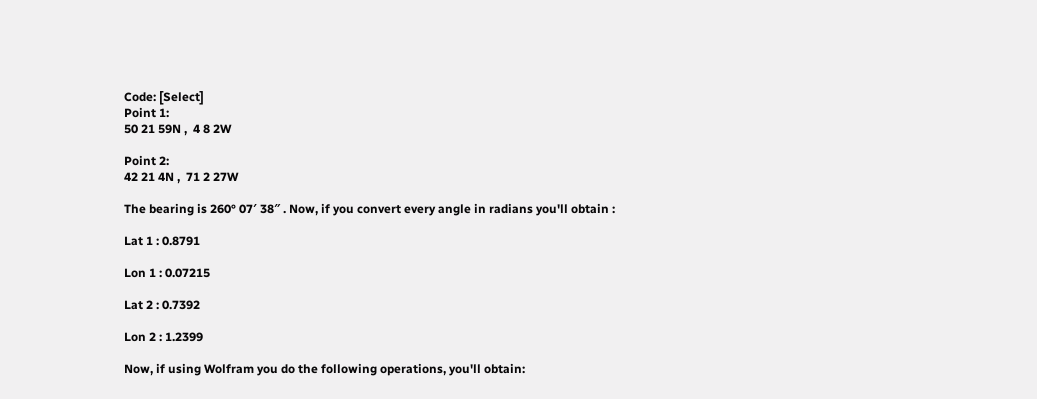Code: [Select]
Point 1:
50 21 59N ,  4 8 2W

Point 2:
42 21 4N ,  71 2 27W

The bearing is 260° 07′ 38″ . Now, if you convert every angle in radians you'll obtain :

Lat 1 : 0.8791

Lon 1 : 0.07215

Lat 2 : 0.7392

Lon 2 : 1.2399

Now, if using Wolfram you do the following operations, you'll obtain: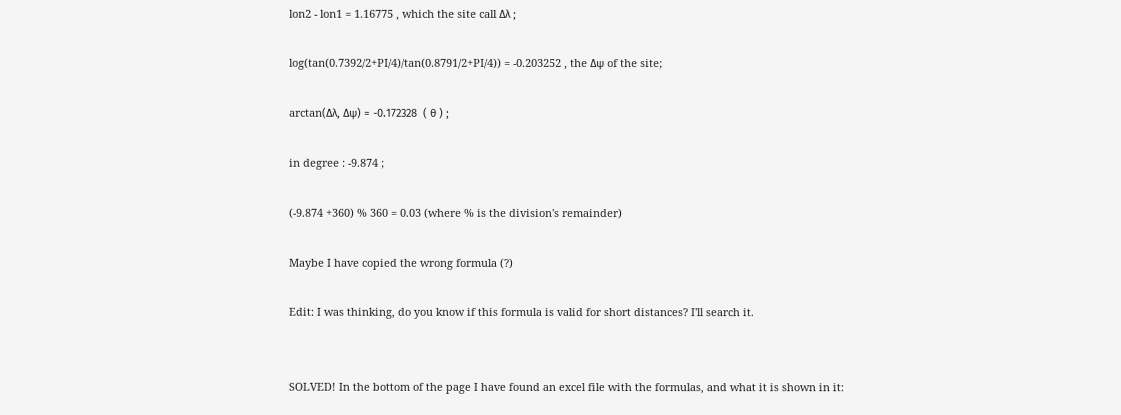lon2 - lon1 = 1.16775 , which the site call Δλ ;

log(tan(0.7392/2+PI/4)/tan(0.8791/2+PI/4)) = -0.203252 , the Δψ of the site;

arctan(Δλ, Δψ) = -0.172328  ( θ ) ;

in degree : -9.874 ;

(-9.874 +360) % 360 = 0.03 (where % is the division's remainder)

Maybe I have copied the wrong formula (?)

Edit: I was thinking, do you know if this formula is valid for short distances? I'll search it.


SOLVED! In the bottom of the page I have found an excel file with the formulas, and what it is shown in it: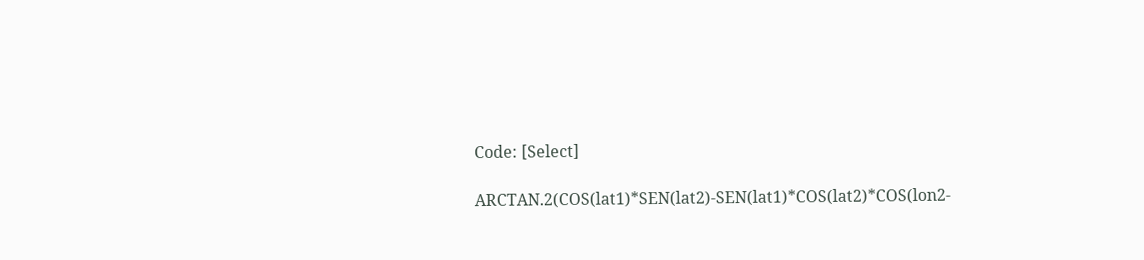Code: [Select]

ARCTAN.2(COS(lat1)*SEN(lat2)-SEN(lat1)*COS(lat2)*COS(lon2-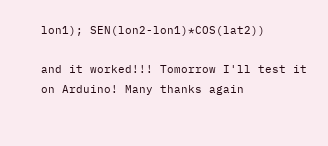lon1); SEN(lon2-lon1)*COS(lat2))

and it worked!!! Tomorrow I'll test it on Arduino! Many thanks again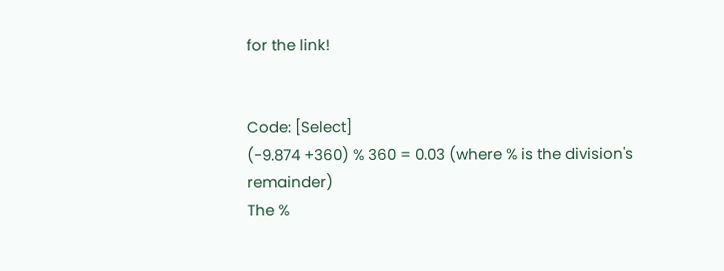for the link!


Code: [Select]
(-9.874 +360) % 360 = 0.03 (where % is the division's remainder)
The %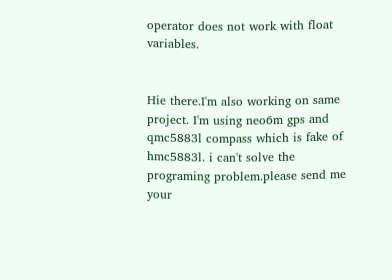operator does not work with float variables.


Hie there.I'm also working on same project. I'm using neo6m gps and qmc5883l compass which is fake of hmc5883l. i can't solve the programing problem.please send me your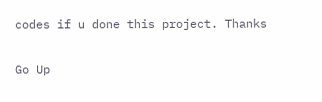codes if u done this project. Thanks

Go Up